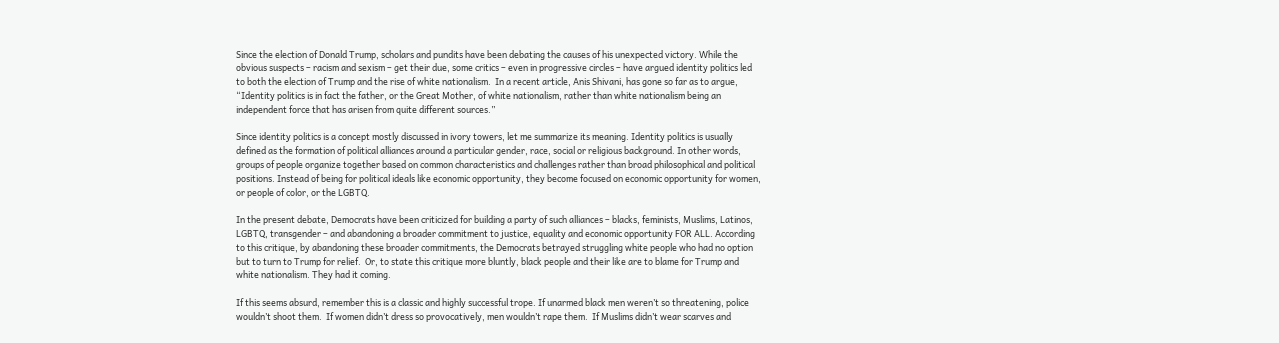Since the election of Donald Trump, scholars and pundits have been debating the causes of his unexpected victory. While the obvious suspects – racism and sexism – get their due, some critics – even in progressive circles – have argued identity politics led to both the election of Trump and the rise of white nationalism.  In a recent article, Anis Shivani, has gone so far as to argue, “Identity politics is in fact the father, or the Great Mother, of white nationalism, rather than white nationalism being an independent force that has arisen from quite different sources.”

Since identity politics is a concept mostly discussed in ivory towers, let me summarize its meaning. Identity politics is usually defined as the formation of political alliances around a particular gender, race, social or religious background. In other words, groups of people organize together based on common characteristics and challenges rather than broad philosophical and political positions. Instead of being for political ideals like economic opportunity, they become focused on economic opportunity for women, or people of color, or the LGBTQ.

In the present debate, Democrats have been criticized for building a party of such alliances – blacks, feminists, Muslims, Latinos, LGBTQ, transgender – and abandoning a broader commitment to justice, equality and economic opportunity FOR ALL. According to this critique, by abandoning these broader commitments, the Democrats betrayed struggling white people who had no option but to turn to Trump for relief.  Or, to state this critique more bluntly, black people and their like are to blame for Trump and white nationalism. They had it coming.

If this seems absurd, remember this is a classic and highly successful trope. If unarmed black men weren’t so threatening, police wouldn’t shoot them.  If women didn’t dress so provocatively, men wouldn’t rape them.  If Muslims didn’t wear scarves and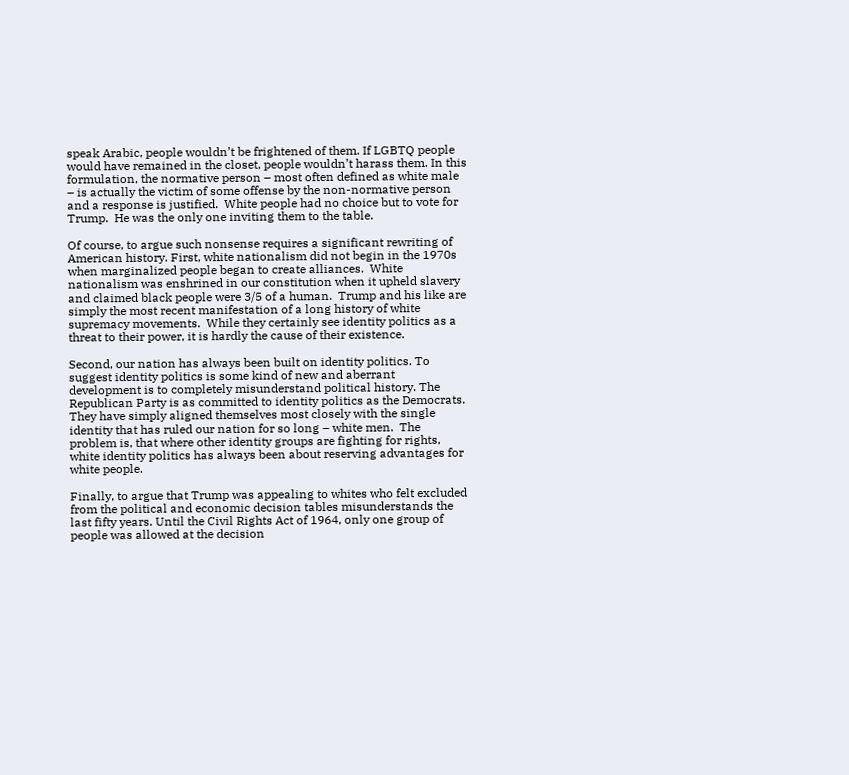speak Arabic, people wouldn’t be frightened of them. If LGBTQ people would have remained in the closet, people wouldn’t harass them. In this formulation, the normative person – most often defined as white male – is actually the victim of some offense by the non-normative person and a response is justified.  White people had no choice but to vote for Trump.  He was the only one inviting them to the table.

Of course, to argue such nonsense requires a significant rewriting of American history. First, white nationalism did not begin in the 1970s when marginalized people began to create alliances.  White nationalism was enshrined in our constitution when it upheld slavery and claimed black people were 3/5 of a human.  Trump and his like are simply the most recent manifestation of a long history of white supremacy movements.  While they certainly see identity politics as a threat to their power, it is hardly the cause of their existence.

Second, our nation has always been built on identity politics. To suggest identity politics is some kind of new and aberrant development is to completely misunderstand political history. The Republican Party is as committed to identity politics as the Democrats. They have simply aligned themselves most closely with the single identity that has ruled our nation for so long – white men.  The problem is, that where other identity groups are fighting for rights, white identity politics has always been about reserving advantages for white people.

Finally, to argue that Trump was appealing to whites who felt excluded from the political and economic decision tables misunderstands the last fifty years. Until the Civil Rights Act of 1964, only one group of people was allowed at the decision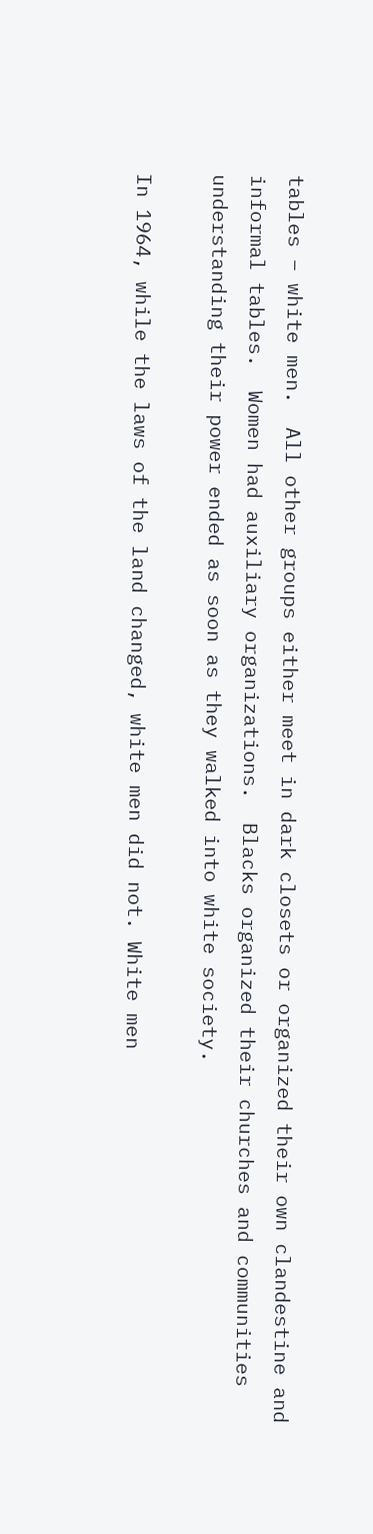tables – white men.  All other groups either meet in dark closets or organized their own clandestine and informal tables.  Women had auxiliary organizations.  Blacks organized their churches and communities understanding their power ended as soon as they walked into white society.

In 1964, while the laws of the land changed, white men did not. White men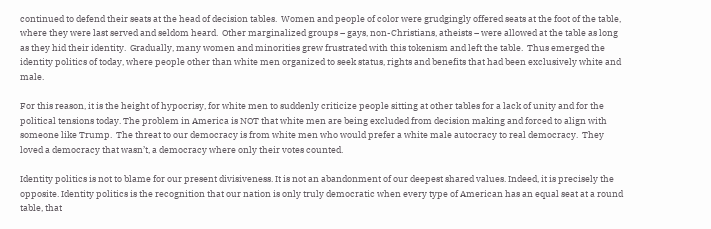continued to defend their seats at the head of decision tables.  Women and people of color were grudgingly offered seats at the foot of the table, where they were last served and seldom heard.  Other marginalized groups – gays, non-Christians, atheists – were allowed at the table as long as they hid their identity.  Gradually, many women and minorities grew frustrated with this tokenism and left the table.  Thus emerged the identity politics of today, where people other than white men organized to seek status, rights and benefits that had been exclusively white and male.

For this reason, it is the height of hypocrisy, for white men to suddenly criticize people sitting at other tables for a lack of unity and for the political tensions today. The problem in America is NOT that white men are being excluded from decision making and forced to align with someone like Trump.  The threat to our democracy is from white men who would prefer a white male autocracy to real democracy.  They loved a democracy that wasn’t, a democracy where only their votes counted.

Identity politics is not to blame for our present divisiveness. It is not an abandonment of our deepest shared values. Indeed, it is precisely the opposite. Identity politics is the recognition that our nation is only truly democratic when every type of American has an equal seat at a round table, that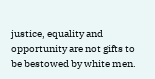justice, equality and opportunity are not gifts to be bestowed by white men.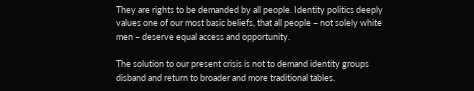They are rights to be demanded by all people. Identity politics deeply values one of our most basic beliefs, that all people – not solely white men – deserve equal access and opportunity.

The solution to our present crisis is not to demand identity groups disband and return to broader and more traditional tables.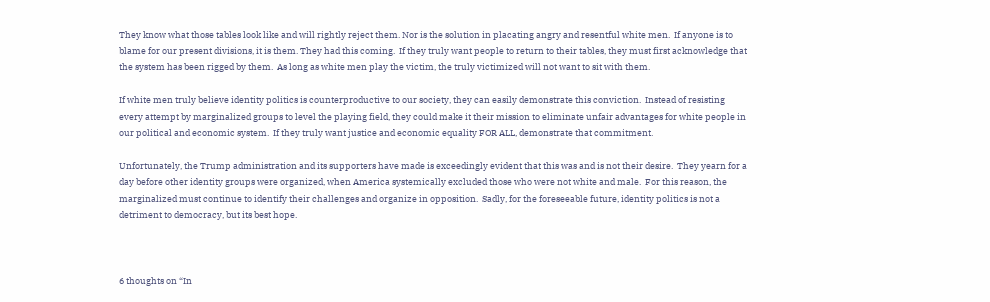They know what those tables look like and will rightly reject them. Nor is the solution in placating angry and resentful white men.  If anyone is to blame for our present divisions, it is them. They had this coming.  If they truly want people to return to their tables, they must first acknowledge that the system has been rigged by them.  As long as white men play the victim, the truly victimized will not want to sit with them.

If white men truly believe identity politics is counterproductive to our society, they can easily demonstrate this conviction.  Instead of resisting every attempt by marginalized groups to level the playing field, they could make it their mission to eliminate unfair advantages for white people in our political and economic system.  If they truly want justice and economic equality FOR ALL, demonstrate that commitment.

Unfortunately, the Trump administration and its supporters have made is exceedingly evident that this was and is not their desire.  They yearn for a day before other identity groups were organized, when America systemically excluded those who were not white and male.  For this reason, the marginalized must continue to identify their challenges and organize in opposition.  Sadly, for the foreseeable future, identity politics is not a detriment to democracy, but its best hope.



6 thoughts on “In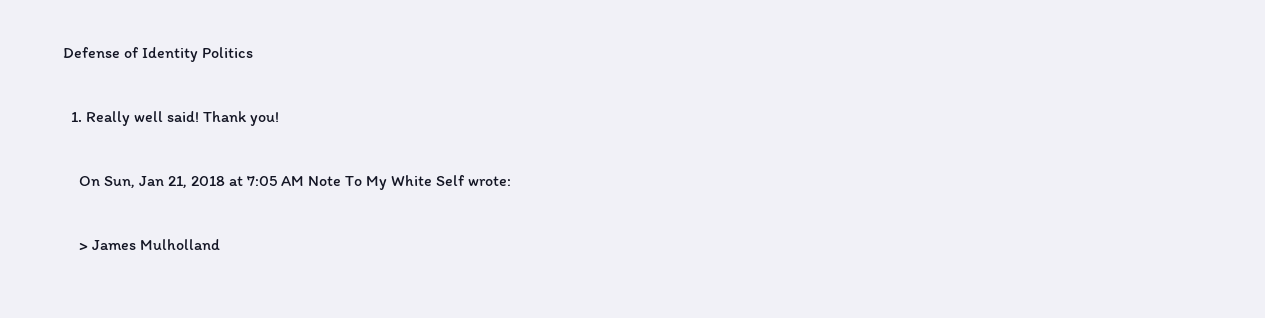Defense of Identity Politics

  1. Really well said! Thank you!

    On Sun, Jan 21, 2018 at 7:05 AM Note To My White Self wrote:

    > James Mulholland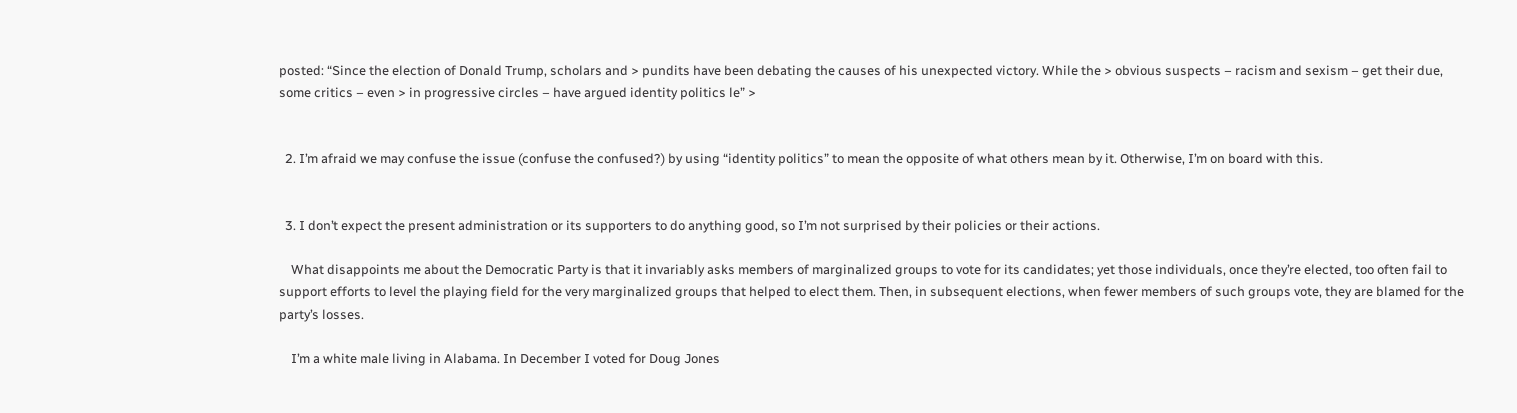posted: “Since the election of Donald Trump, scholars and > pundits have been debating the causes of his unexpected victory. While the > obvious suspects – racism and sexism – get their due, some critics – even > in progressive circles – have argued identity politics le” >


  2. I’m afraid we may confuse the issue (confuse the confused?) by using “identity politics” to mean the opposite of what others mean by it. Otherwise, I’m on board with this.


  3. I don’t expect the present administration or its supporters to do anything good, so I’m not surprised by their policies or their actions.

    What disappoints me about the Democratic Party is that it invariably asks members of marginalized groups to vote for its candidates; yet those individuals, once they’re elected, too often fail to support efforts to level the playing field for the very marginalized groups that helped to elect them. Then, in subsequent elections, when fewer members of such groups vote, they are blamed for the party’s losses.

    I’m a white male living in Alabama. In December I voted for Doug Jones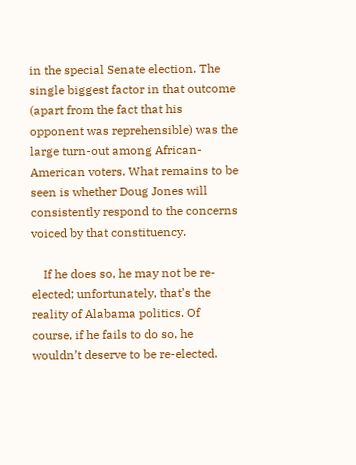in the special Senate election. The single biggest factor in that outcome (apart from the fact that his opponent was reprehensible) was the large turn-out among African-American voters. What remains to be seen is whether Doug Jones will consistently respond to the concerns voiced by that constituency.

    If he does so, he may not be re-elected; unfortunately, that’s the reality of Alabama politics. Of course, if he fails to do so, he wouldn’t deserve to be re-elected.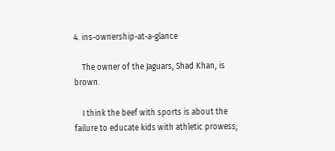4. ins-ownership-at-a-glance

    The owner of the Jaguars, Shad Khan, is brown.

    I think the beef with sports is about the failure to educate kids with athletic prowess;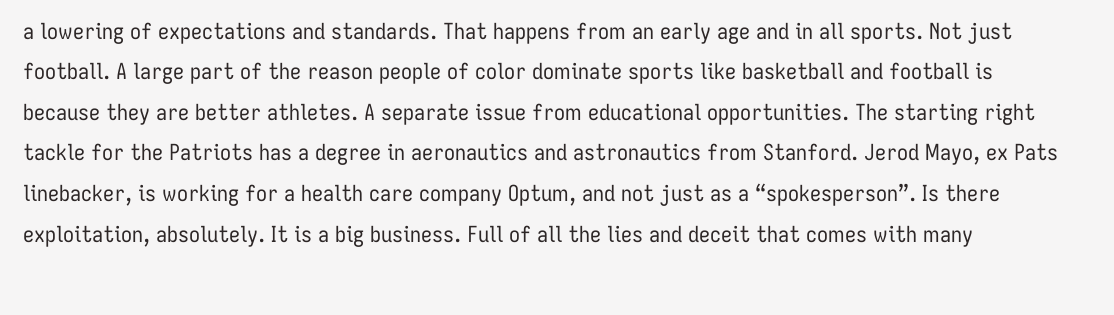a lowering of expectations and standards. That happens from an early age and in all sports. Not just football. A large part of the reason people of color dominate sports like basketball and football is because they are better athletes. A separate issue from educational opportunities. The starting right tackle for the Patriots has a degree in aeronautics and astronautics from Stanford. Jerod Mayo, ex Pats linebacker, is working for a health care company Optum, and not just as a “spokesperson”. Is there exploitation, absolutely. It is a big business. Full of all the lies and deceit that comes with many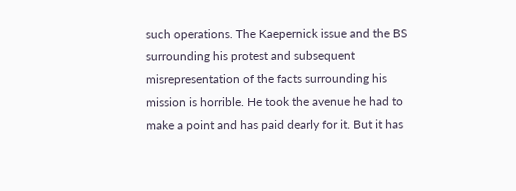such operations. The Kaepernick issue and the BS surrounding his protest and subsequent misrepresentation of the facts surrounding his mission is horrible. He took the avenue he had to make a point and has paid dearly for it. But it has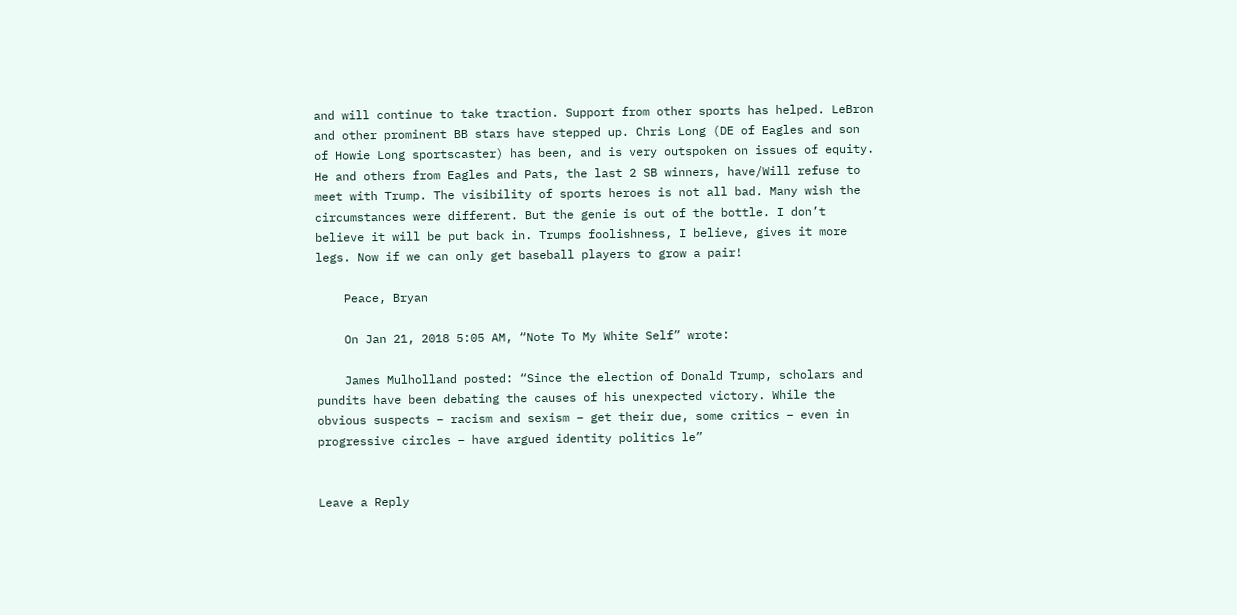and will continue to take traction. Support from other sports has helped. LeBron and other prominent BB stars have stepped up. Chris Long (DE of Eagles and son of Howie Long sportscaster) has been, and is very outspoken on issues of equity. He and others from Eagles and Pats, the last 2 SB winners, have/Will refuse to meet with Trump. The visibility of sports heroes is not all bad. Many wish the circumstances were different. But the genie is out of the bottle. I don’t believe it will be put back in. Trumps foolishness, I believe, gives it more legs. Now if we can only get baseball players to grow a pair!

    Peace, Bryan

    On Jan 21, 2018 5:05 AM, “Note To My White Self” wrote:

    James Mulholland posted: “Since the election of Donald Trump, scholars and pundits have been debating the causes of his unexpected victory. While the obvious suspects – racism and sexism – get their due, some critics – even in progressive circles – have argued identity politics le”


Leave a Reply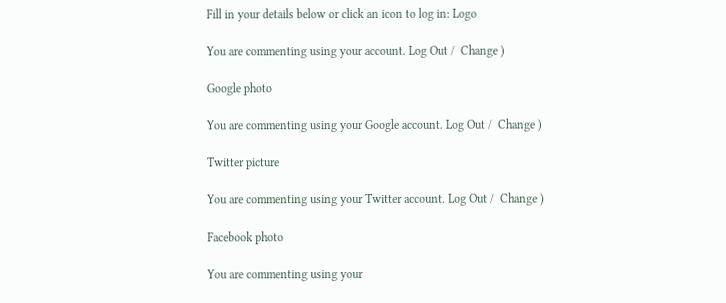Fill in your details below or click an icon to log in: Logo

You are commenting using your account. Log Out /  Change )

Google photo

You are commenting using your Google account. Log Out /  Change )

Twitter picture

You are commenting using your Twitter account. Log Out /  Change )

Facebook photo

You are commenting using your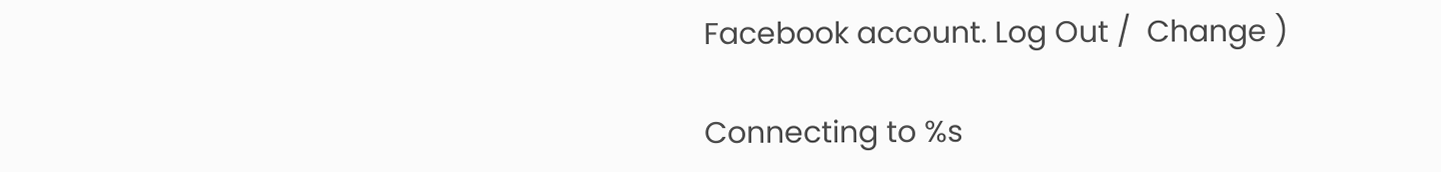Facebook account. Log Out /  Change )

Connecting to %s